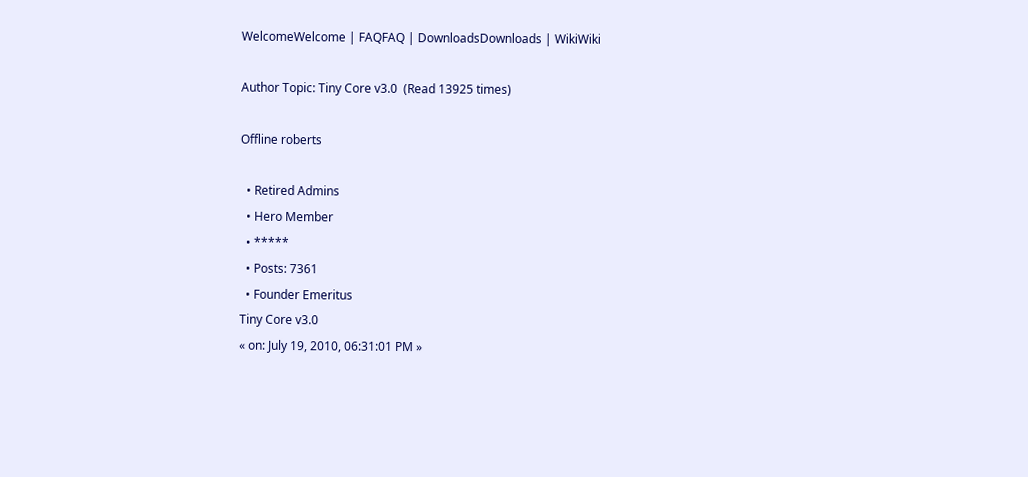WelcomeWelcome | FAQFAQ | DownloadsDownloads | WikiWiki

Author Topic: Tiny Core v3.0  (Read 13925 times)

Offline roberts

  • Retired Admins
  • Hero Member
  • *****
  • Posts: 7361
  • Founder Emeritus
Tiny Core v3.0
« on: July 19, 2010, 06:31:01 PM »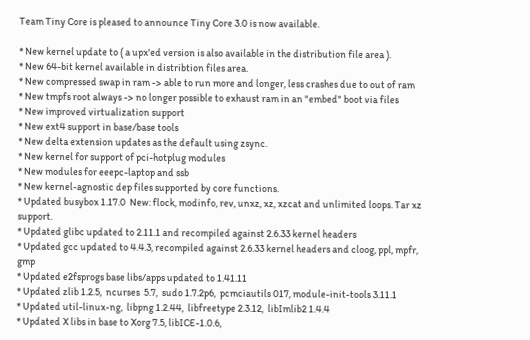Team Tiny Core is pleased to announce Tiny Core 3.0 is now available.

* New kernel update to ( a upx'ed version is also available in the distribution file area ).
* New 64-bit kernel available in distribtion files area.
* New compressed swap in ram -> able to run more and longer, less crashes due to out of ram
* New tmpfs root always -> no longer possible to exhaust ram in an "embed" boot via files
* New improved virtualization support
* New ext4 support in base/base tools
* New delta extension updates as the default using zsync.
* New kernel for support of pci-hotplug modules
* New modules for eeepc-laptop and ssb
* New kernel-agnostic dep files supported by core functions.
* Updated busybox 1.17.0  New: flock, modinfo, rev, unxz, xz, xzcat and unlimited loops. Tar xz support.
* Updated glibc updated to 2.11.1 and recompiled against 2.6.33 kernel headers
* Updated gcc updated to 4.4.3, recompiled against 2.6.33 kernel headers and cloog, ppl, mpfr, gmp
* Updated e2fsprogs base libs/apps updated to 1.41.11
* Updated zlib 1.2.5,  ncurses  5.7,  sudo 1.7.2p6,  pcmciautils 017, module-init-tools 3.11.1
* Updated util-linux-ng,  libpng 1.2.44,  libfreetype 2.3.12,  libImlib2 1.4.4
* Updated X libs in base to Xorg 7.5, libICE-1.0.6,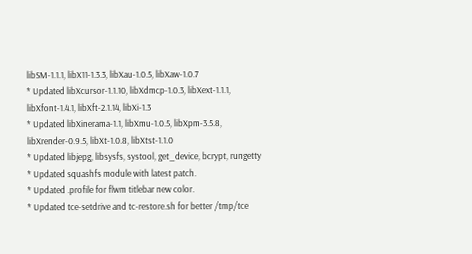libSM-1.1.1, libX11-1.3.3, libXau-1.0.5, libXaw-1.0.7
* Updated libXcursor-1.1.10, libXdmcp-1.0.3, libXext-1.1.1, libXfont-1.4.1, libXft-2.1.14, libXi-1.3
* Updated libXinerama-1.1, libXmu-1.0.5, libXpm-3.5.8, libXrender-0.9.5, libXt-1.0.8, libXtst-1.1.0
* Updated libjepg, libsysfs, systool, get_device, bcrypt, rungetty
* Updated squashfs module with latest patch.
* Updated .profile for flwm titlebar new color.
* Updated tce-setdrive and tc-restore.sh for better /tmp/tce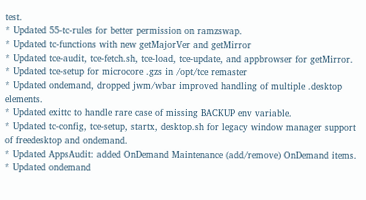test.
* Updated 55-tc-rules for better permission on ramzswap.
* Updated tc-functions with new getMajorVer and getMirror
* Updated tce-audit, tce-fetch.sh, tce-load, tce-update, and appbrowser for getMirror.
* Updated tce-setup for microcore .gzs in /opt/tce remaster
* Updated ondemand, dropped jwm/wbar improved handling of multiple .desktop elements.
* Updated exittc to handle rare case of missing BACKUP env variable.
* Updated tc-config, tce-setup, startx, desktop.sh for legacy window manager support of freedesktop and ondemand.
* Updated AppsAudit: added OnDemand Maintenance (add/remove) OnDemand items.
* Updated ondemand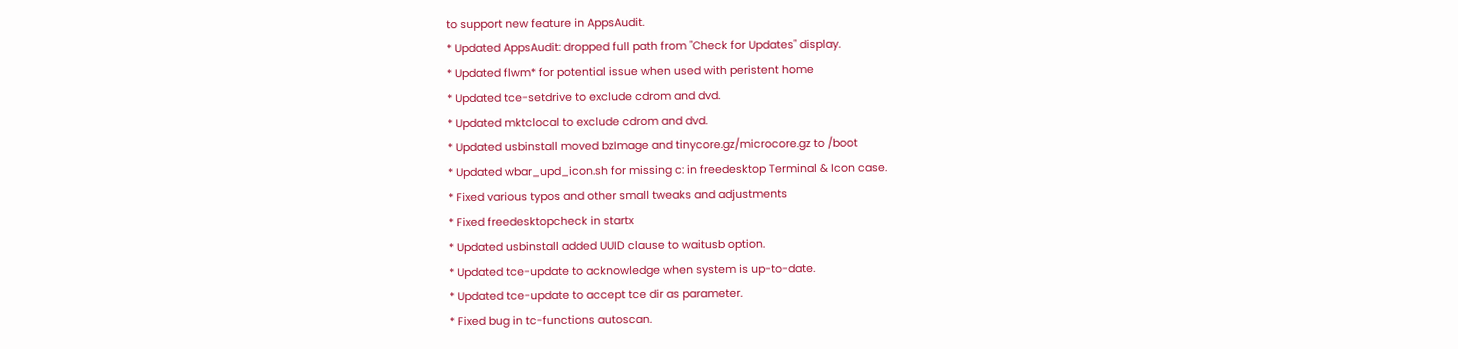to support new feature in AppsAudit.
* Updated AppsAudit: dropped full path from "Check for Updates" display.
* Updated flwm* for potential issue when used with peristent home
* Updated tce-setdrive to exclude cdrom and dvd.
* Updated mktclocal to exclude cdrom and dvd.
* Updated usbinstall moved bzImage and tinycore.gz/microcore.gz to /boot
* Updated wbar_upd_icon.sh for missing c: in freedesktop Terminal & Icon case.
* Fixed various typos and other small tweaks and adjustments
* Fixed freedesktopcheck in startx
* Updated usbinstall added UUID clause to waitusb option.
* Updated tce-update to acknowledge when system is up-to-date.
* Updated tce-update to accept tce dir as parameter.
* Fixed bug in tc-functions autoscan.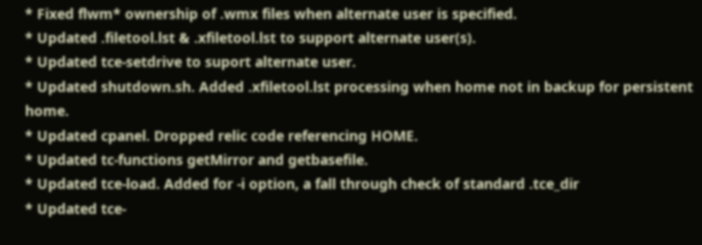* Fixed flwm* ownership of .wmx files when alternate user is specified.
* Updated .filetool.lst & .xfiletool.lst to support alternate user(s).
* Updated tce-setdrive to suport alternate user.
* Updated shutdown.sh. Added .xfiletool.lst processing when home not in backup for persistent home.
* Updated cpanel. Dropped relic code referencing HOME.
* Updated tc-functions getMirror and getbasefile.
* Updated tce-load. Added for -i option, a fall through check of standard .tce_dir
* Updated tce-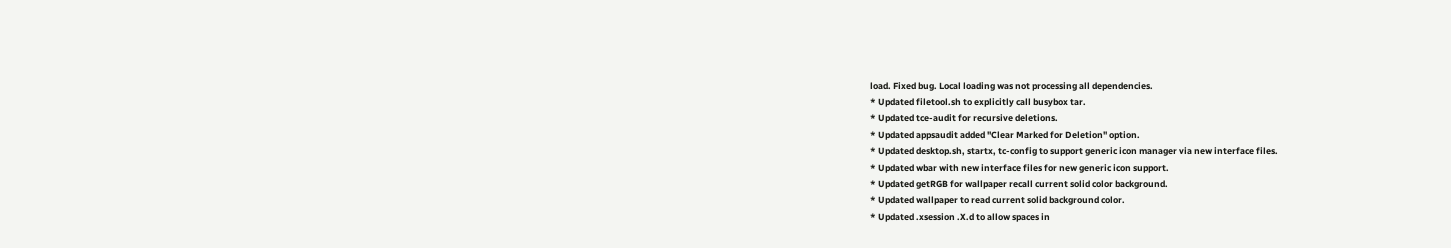load. Fixed bug. Local loading was not processing all dependencies.
* Updated filetool.sh to explicitly call busybox tar.
* Updated tce-audit for recursive deletions.
* Updated appsaudit added "Clear Marked for Deletion" option.
* Updated desktop.sh, startx, tc-config to support generic icon manager via new interface files.
* Updated wbar with new interface files for new generic icon support.
* Updated getRGB for wallpaper recall current solid color background.
* Updated wallpaper to read current solid background color.
* Updated .xsession .X.d to allow spaces in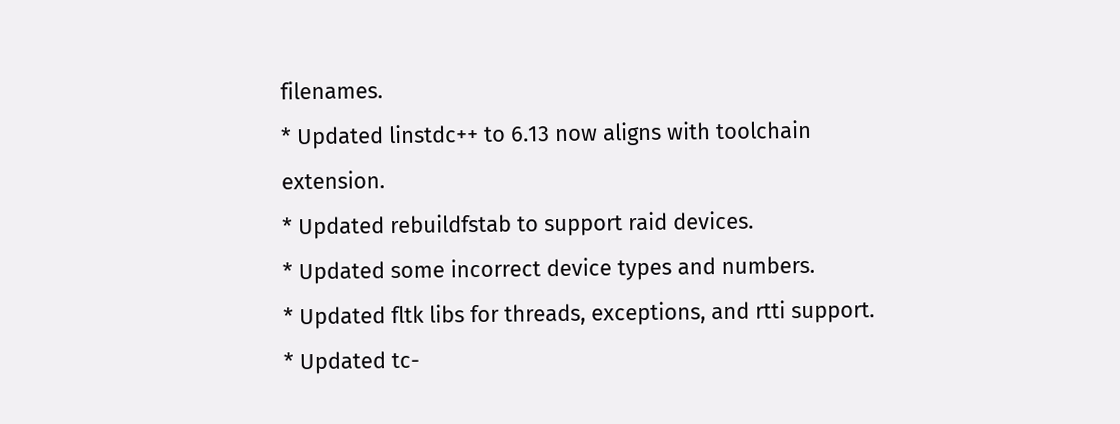filenames.
* Updated linstdc++ to 6.13 now aligns with toolchain extension.
* Updated rebuildfstab to support raid devices.
* Updated some incorrect device types and numbers.
* Updated fltk libs for threads, exceptions, and rtti support.
* Updated tc-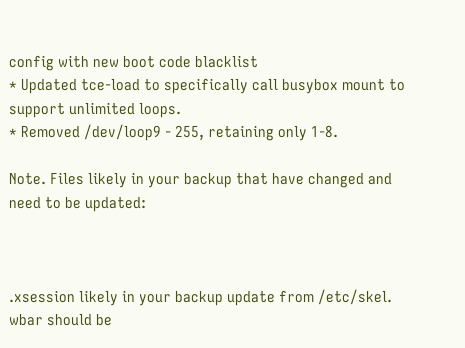config with new boot code blacklist
* Updated tce-load to specifically call busybox mount to support unlimited loops.
* Removed /dev/loop9 - 255, retaining only 1-8.

Note. Files likely in your backup that have changed and need to be updated:



.xsession likely in your backup update from /etc/skel.
wbar should be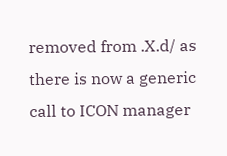removed from .X.d/ as there is now a generic call to ICON manager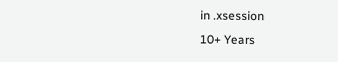in .xsession
10+ Years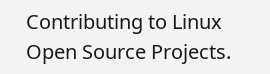Contributing to Linux Open Source Projects.